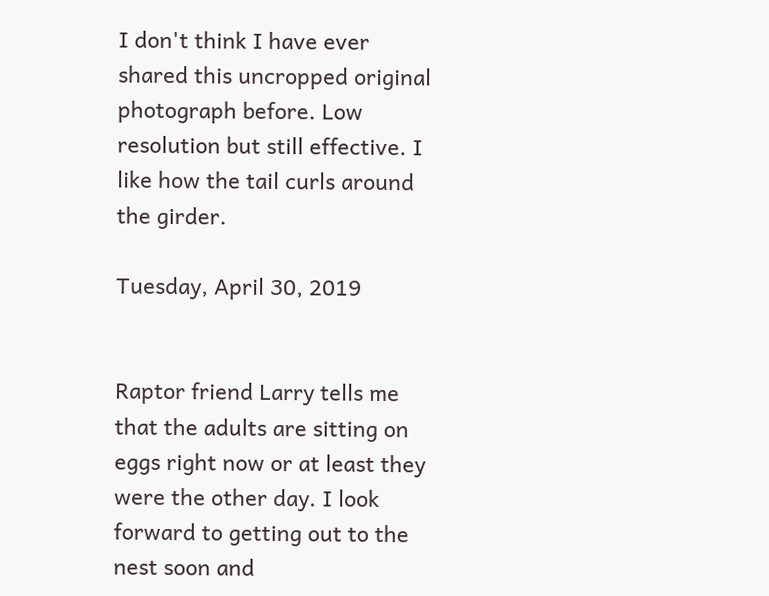I don't think I have ever shared this uncropped original photograph before. Low resolution but still effective. I like how the tail curls around the girder.

Tuesday, April 30, 2019


Raptor friend Larry tells me that the adults are sitting on eggs right now or at least they were the other day. I look forward to getting out to the nest soon and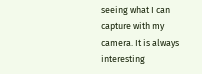seeing what I can capture with my camera. It is always interesting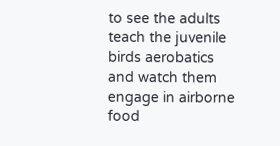to see the adults teach the juvenile birds aerobatics and watch them engage in airborne food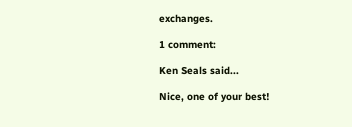exchanges.

1 comment:

Ken Seals said...

Nice, one of your best!